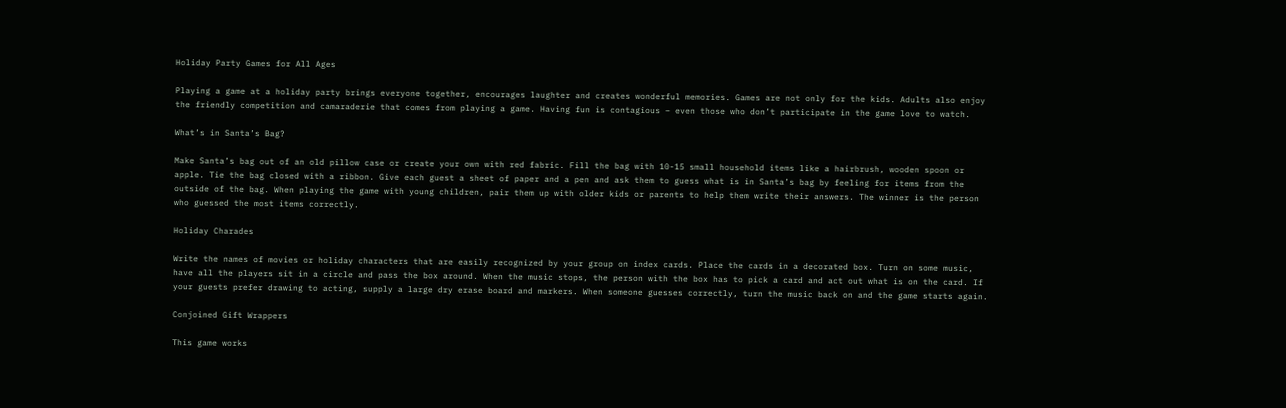Holiday Party Games for All Ages

Playing a game at a holiday party brings everyone together, encourages laughter and creates wonderful memories. Games are not only for the kids. Adults also enjoy the friendly competition and camaraderie that comes from playing a game. Having fun is contagious – even those who don’t participate in the game love to watch.

What’s in Santa’s Bag?

Make Santa’s bag out of an old pillow case or create your own with red fabric. Fill the bag with 10-15 small household items like a hairbrush, wooden spoon or apple. Tie the bag closed with a ribbon. Give each guest a sheet of paper and a pen and ask them to guess what is in Santa’s bag by feeling for items from the outside of the bag. When playing the game with young children, pair them up with older kids or parents to help them write their answers. The winner is the person who guessed the most items correctly.

Holiday Charades

Write the names of movies or holiday characters that are easily recognized by your group on index cards. Place the cards in a decorated box. Turn on some music, have all the players sit in a circle and pass the box around. When the music stops, the person with the box has to pick a card and act out what is on the card. If your guests prefer drawing to acting, supply a large dry erase board and markers. When someone guesses correctly, turn the music back on and the game starts again.

Conjoined Gift Wrappers

This game works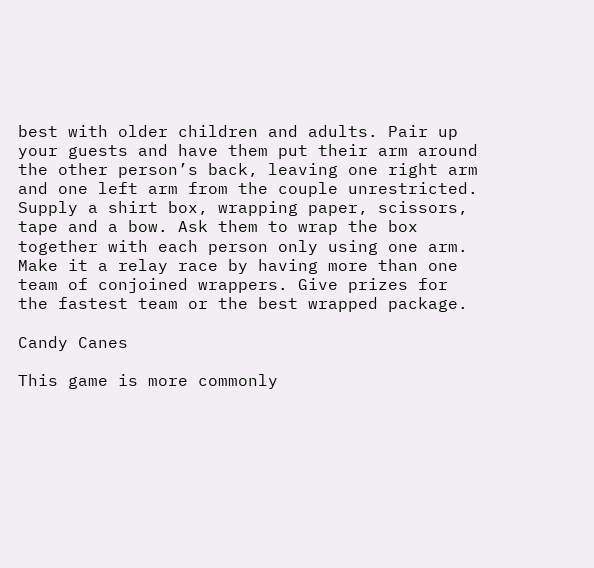best with older children and adults. Pair up your guests and have them put their arm around the other person’s back, leaving one right arm and one left arm from the couple unrestricted. Supply a shirt box, wrapping paper, scissors, tape and a bow. Ask them to wrap the box together with each person only using one arm. Make it a relay race by having more than one team of conjoined wrappers. Give prizes for the fastest team or the best wrapped package.

Candy Canes

This game is more commonly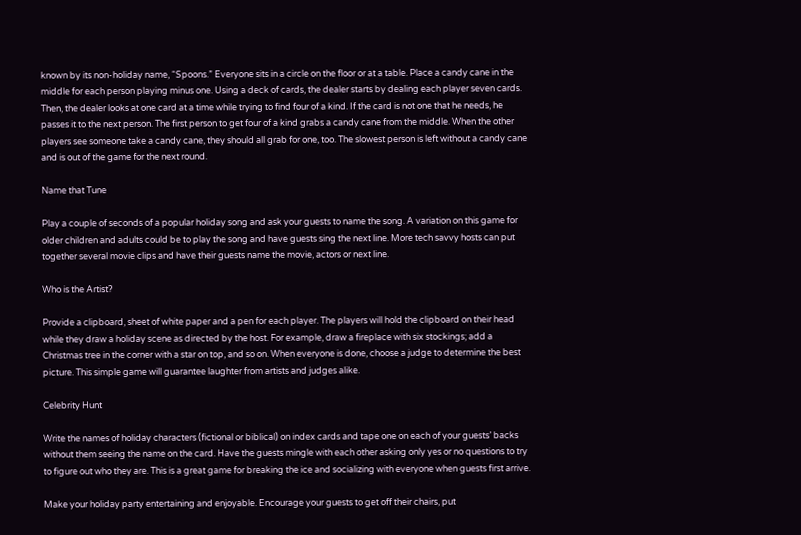known by its non-holiday name, “Spoons.” Everyone sits in a circle on the floor or at a table. Place a candy cane in the middle for each person playing minus one. Using a deck of cards, the dealer starts by dealing each player seven cards. Then, the dealer looks at one card at a time while trying to find four of a kind. If the card is not one that he needs, he passes it to the next person. The first person to get four of a kind grabs a candy cane from the middle. When the other players see someone take a candy cane, they should all grab for one, too. The slowest person is left without a candy cane and is out of the game for the next round.

Name that Tune

Play a couple of seconds of a popular holiday song and ask your guests to name the song. A variation on this game for older children and adults could be to play the song and have guests sing the next line. More tech savvy hosts can put together several movie clips and have their guests name the movie, actors or next line.

Who is the Artist?

Provide a clipboard, sheet of white paper and a pen for each player. The players will hold the clipboard on their head while they draw a holiday scene as directed by the host. For example, draw a fireplace with six stockings; add a Christmas tree in the corner with a star on top, and so on. When everyone is done, choose a judge to determine the best picture. This simple game will guarantee laughter from artists and judges alike.

Celebrity Hunt

Write the names of holiday characters (fictional or biblical) on index cards and tape one on each of your guests’ backs without them seeing the name on the card. Have the guests mingle with each other asking only yes or no questions to try to figure out who they are. This is a great game for breaking the ice and socializing with everyone when guests first arrive.

Make your holiday party entertaining and enjoyable. Encourage your guests to get off their chairs, put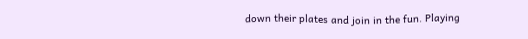down their plates and join in the fun. Playing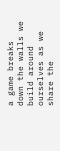a game breaks down the walls we build around ourselves as we share the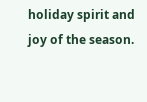holiday spirit and joy of the season.